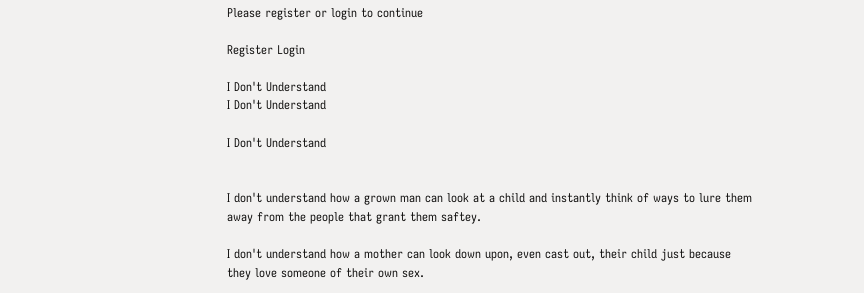Please register or login to continue

Register Login

I Don't Understand
I Don't Understand

I Don't Understand


I don't understand how a grown man can look at a child and instantly think of ways to lure them away from the people that grant them saftey.

I don't understand how a mother can look down upon, even cast out, their child just because they love someone of their own sex.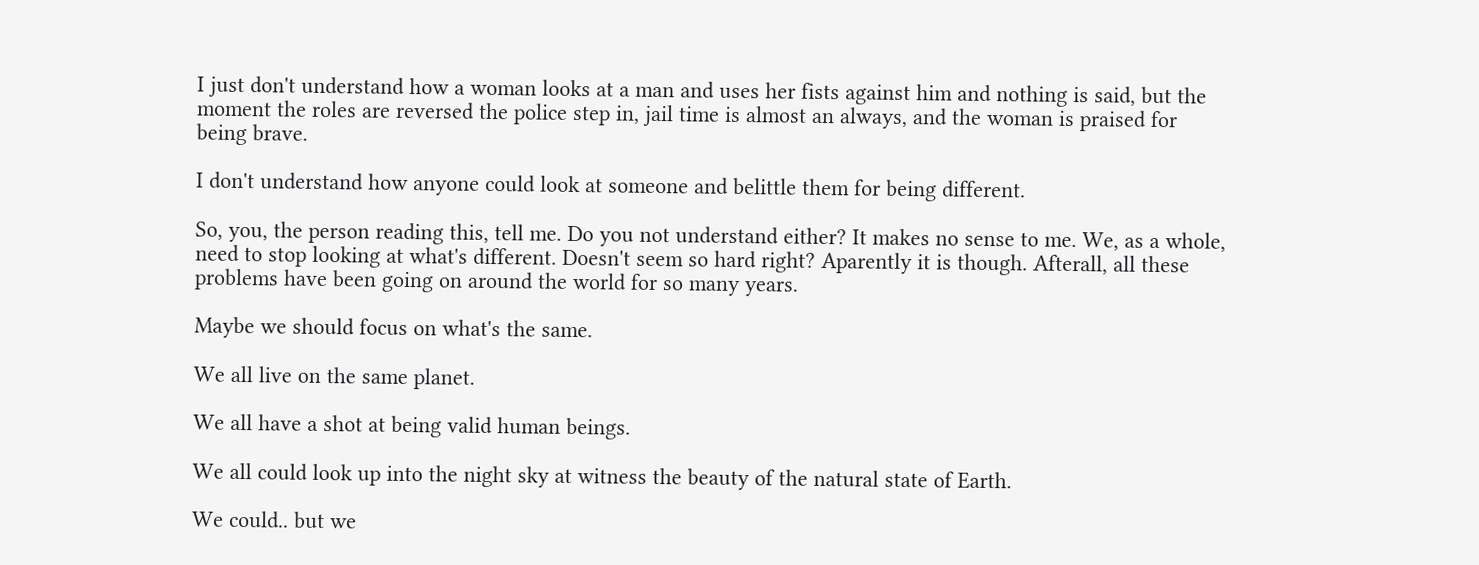I just don't understand how a woman looks at a man and uses her fists against him and nothing is said, but the moment the roles are reversed the police step in, jail time is almost an always, and the woman is praised for being brave.

I don't understand how anyone could look at someone and belittle them for being different.

So, you, the person reading this, tell me. Do you not understand either? It makes no sense to me. We, as a whole, need to stop looking at what's different. Doesn't seem so hard right? Aparently it is though. Afterall, all these problems have been going on around the world for so many years.

Maybe we should focus on what's the same.

We all live on the same planet.

We all have a shot at being valid human beings.

We all could look up into the night sky at witness the beauty of the natural state of Earth.

We could.. but we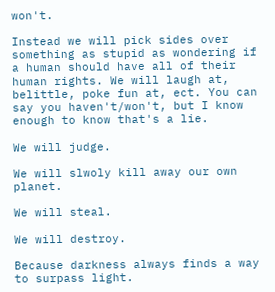won't.

Instead we will pick sides over something as stupid as wondering if a human should have all of their human rights. We will laugh at, belittle, poke fun at, ect. You can say you haven't/won't, but I know enough to know that's a lie.

We will judge.

We will slwoly kill away our own planet.

We will steal.

We will destroy.

Because darkness always finds a way to surpass light.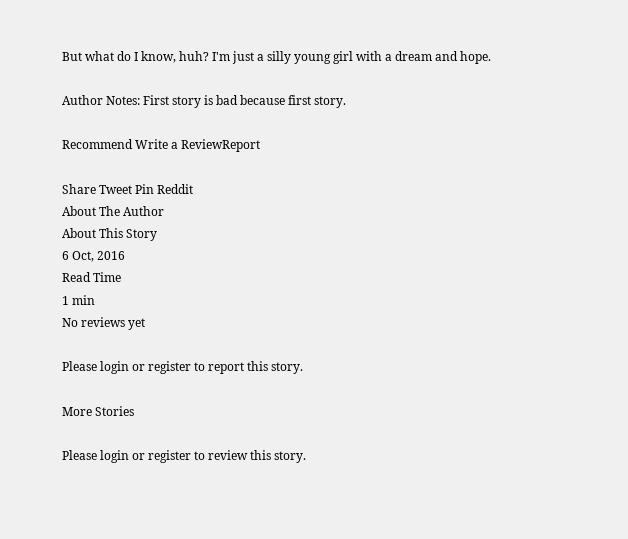But what do I know, huh? I'm just a silly young girl with a dream and hope.

Author Notes: First story is bad because first story.

Recommend Write a ReviewReport

Share Tweet Pin Reddit
About The Author
About This Story
6 Oct, 2016
Read Time
1 min
No reviews yet

Please login or register to report this story.

More Stories

Please login or register to review this story.